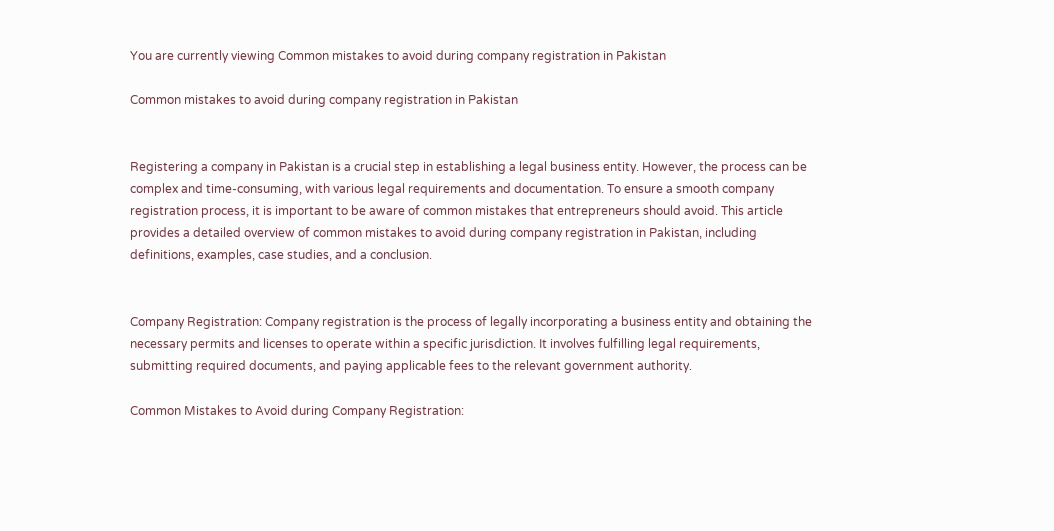You are currently viewing Common mistakes to avoid during company registration in Pakistan

Common mistakes to avoid during company registration in Pakistan


Registering a company in Pakistan is a crucial step in establishing a legal business entity. However, the process can be complex and time-consuming, with various legal requirements and documentation. To ensure a smooth company registration process, it is important to be aware of common mistakes that entrepreneurs should avoid. This article provides a detailed overview of common mistakes to avoid during company registration in Pakistan, including definitions, examples, case studies, and a conclusion.


Company Registration: Company registration is the process of legally incorporating a business entity and obtaining the necessary permits and licenses to operate within a specific jurisdiction. It involves fulfilling legal requirements, submitting required documents, and paying applicable fees to the relevant government authority.

Common Mistakes to Avoid during Company Registration: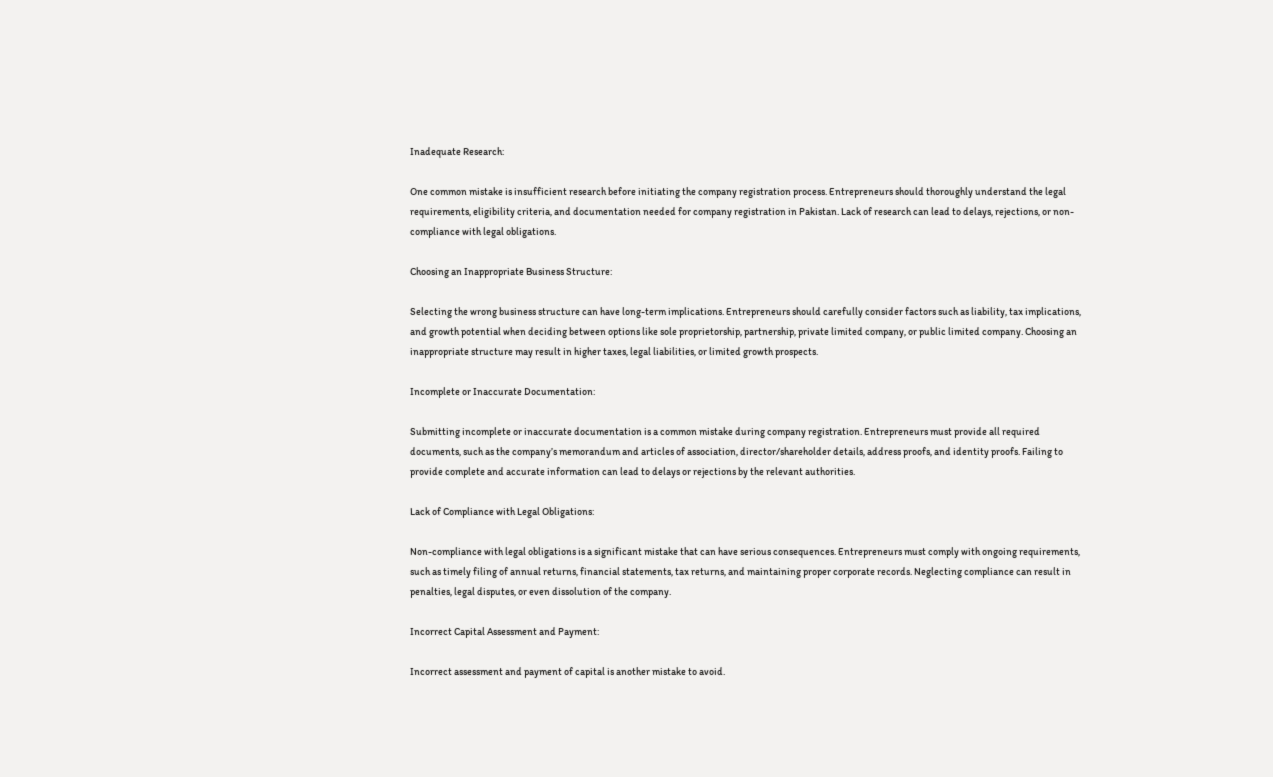Inadequate Research:

One common mistake is insufficient research before initiating the company registration process. Entrepreneurs should thoroughly understand the legal requirements, eligibility criteria, and documentation needed for company registration in Pakistan. Lack of research can lead to delays, rejections, or non-compliance with legal obligations.

Choosing an Inappropriate Business Structure:

Selecting the wrong business structure can have long-term implications. Entrepreneurs should carefully consider factors such as liability, tax implications, and growth potential when deciding between options like sole proprietorship, partnership, private limited company, or public limited company. Choosing an inappropriate structure may result in higher taxes, legal liabilities, or limited growth prospects.

Incomplete or Inaccurate Documentation:

Submitting incomplete or inaccurate documentation is a common mistake during company registration. Entrepreneurs must provide all required documents, such as the company’s memorandum and articles of association, director/shareholder details, address proofs, and identity proofs. Failing to provide complete and accurate information can lead to delays or rejections by the relevant authorities.

Lack of Compliance with Legal Obligations:

Non-compliance with legal obligations is a significant mistake that can have serious consequences. Entrepreneurs must comply with ongoing requirements, such as timely filing of annual returns, financial statements, tax returns, and maintaining proper corporate records. Neglecting compliance can result in penalties, legal disputes, or even dissolution of the company.

Incorrect Capital Assessment and Payment:

Incorrect assessment and payment of capital is another mistake to avoid.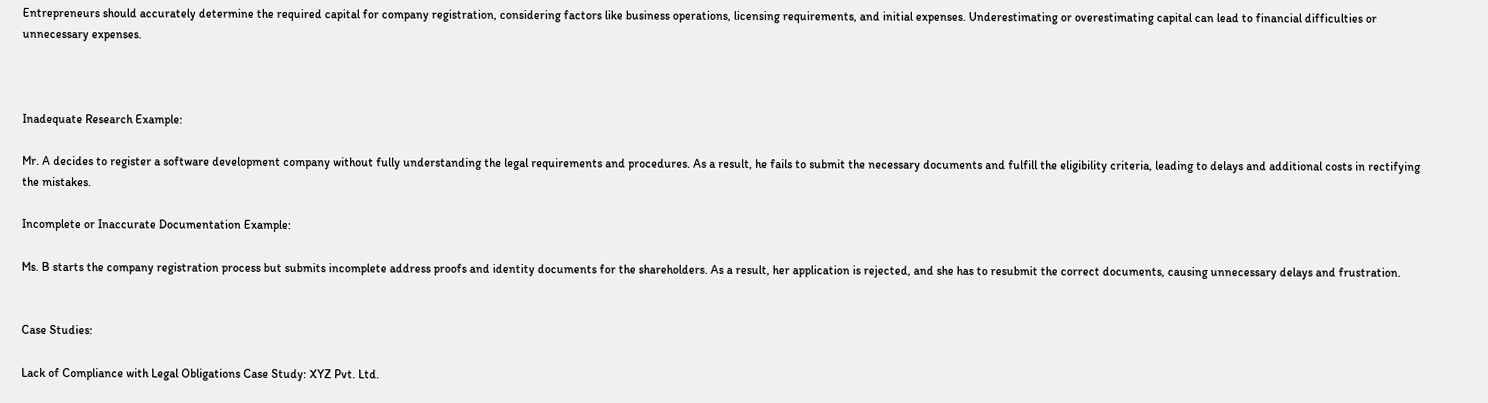Entrepreneurs should accurately determine the required capital for company registration, considering factors like business operations, licensing requirements, and initial expenses. Underestimating or overestimating capital can lead to financial difficulties or unnecessary expenses.



Inadequate Research Example:

Mr. A decides to register a software development company without fully understanding the legal requirements and procedures. As a result, he fails to submit the necessary documents and fulfill the eligibility criteria, leading to delays and additional costs in rectifying the mistakes.

Incomplete or Inaccurate Documentation Example:

Ms. B starts the company registration process but submits incomplete address proofs and identity documents for the shareholders. As a result, her application is rejected, and she has to resubmit the correct documents, causing unnecessary delays and frustration.


Case Studies:

Lack of Compliance with Legal Obligations Case Study: XYZ Pvt. Ltd.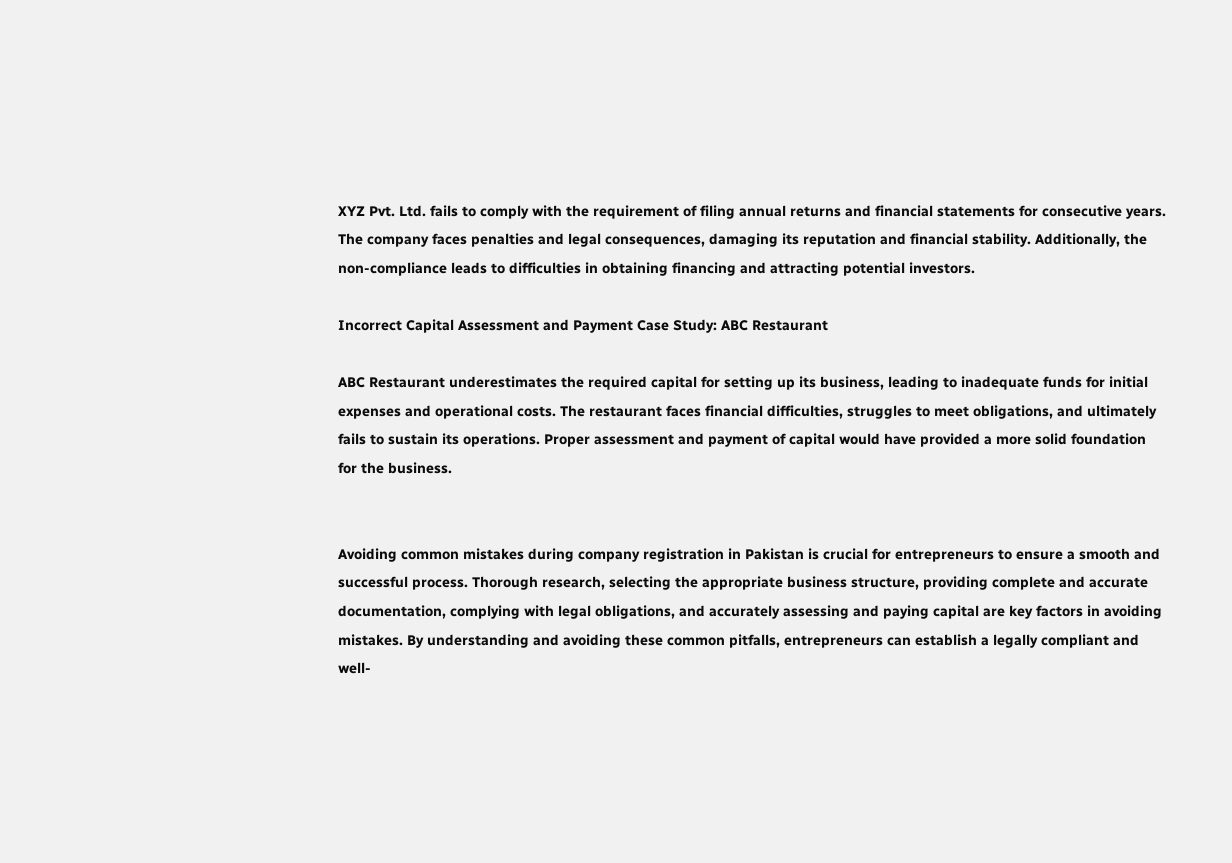XYZ Pvt. Ltd. fails to comply with the requirement of filing annual returns and financial statements for consecutive years. The company faces penalties and legal consequences, damaging its reputation and financial stability. Additionally, the non-compliance leads to difficulties in obtaining financing and attracting potential investors.

Incorrect Capital Assessment and Payment Case Study: ABC Restaurant

ABC Restaurant underestimates the required capital for setting up its business, leading to inadequate funds for initial expenses and operational costs. The restaurant faces financial difficulties, struggles to meet obligations, and ultimately fails to sustain its operations. Proper assessment and payment of capital would have provided a more solid foundation for the business.


Avoiding common mistakes during company registration in Pakistan is crucial for entrepreneurs to ensure a smooth and successful process. Thorough research, selecting the appropriate business structure, providing complete and accurate documentation, complying with legal obligations, and accurately assessing and paying capital are key factors in avoiding mistakes. By understanding and avoiding these common pitfalls, entrepreneurs can establish a legally compliant and well-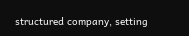structured company, setting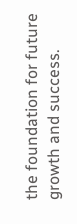the foundation for future growth and success.